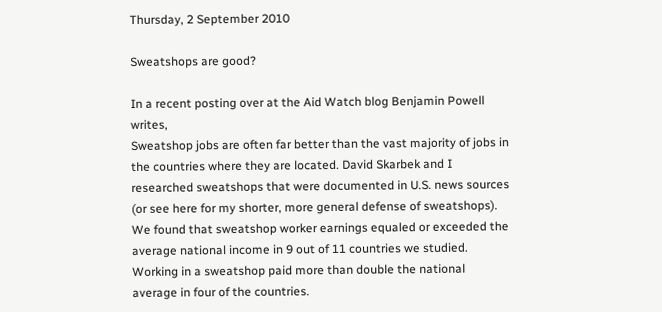Thursday, 2 September 2010

Sweatshops are good?

In a recent posting over at the Aid Watch blog Benjamin Powell writes,
Sweatshop jobs are often far better than the vast majority of jobs in the countries where they are located. David Skarbek and I researched sweatshops that were documented in U.S. news sources (or see here for my shorter, more general defense of sweatshops). We found that sweatshop worker earnings equaled or exceeded the average national income in 9 out of 11 countries we studied. Working in a sweatshop paid more than double the national average in four of the countries.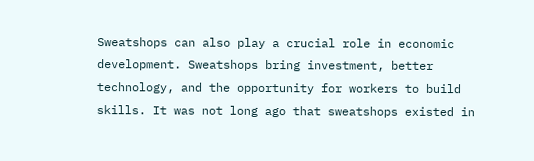Sweatshops can also play a crucial role in economic development. Sweatshops bring investment, better technology, and the opportunity for workers to build skills. It was not long ago that sweatshops existed in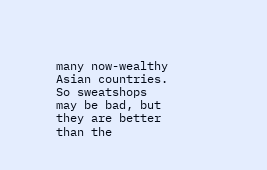many now-wealthy Asian countries.
So sweatshops may be bad, but they are better than the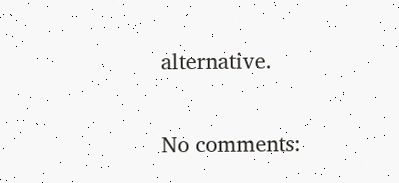alternative.

No comments: